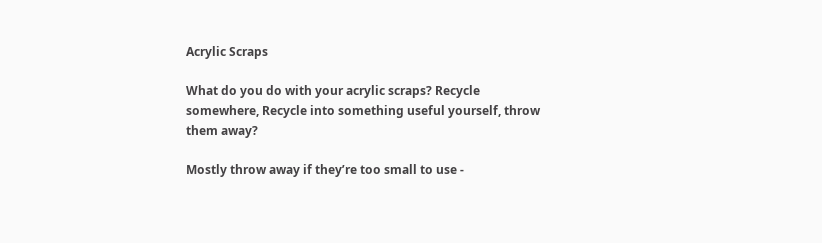Acrylic Scraps

What do you do with your acrylic scraps? Recycle somewhere, Recycle into something useful yourself, throw them away?

Mostly throw away if they’re too small to use -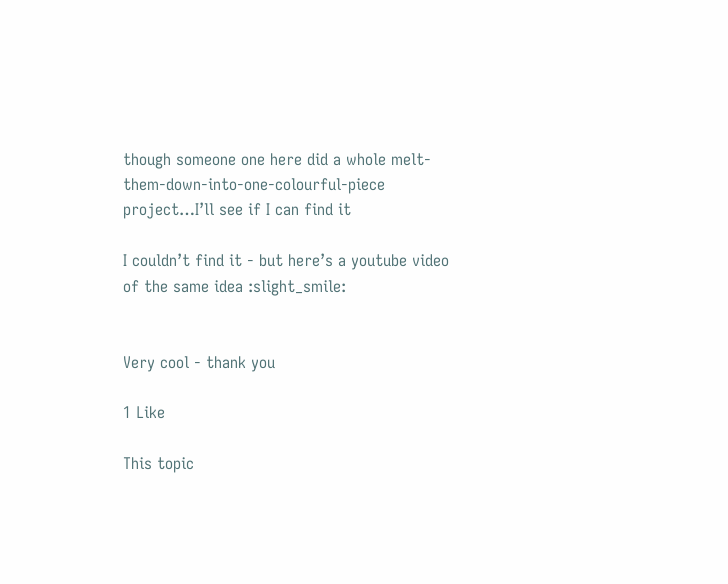though someone one here did a whole melt-them-down-into-one-colourful-piece project…I’ll see if I can find it

I couldn’t find it - but here’s a youtube video of the same idea :slight_smile:


Very cool - thank you

1 Like

This topic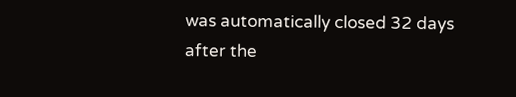was automatically closed 32 days after the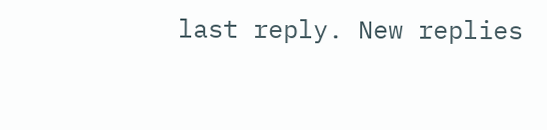last reply. New replies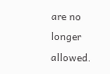are no longer allowed.